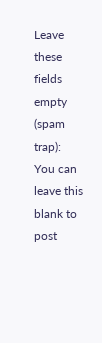Leave these fields empty (spam trap):
You can leave this blank to post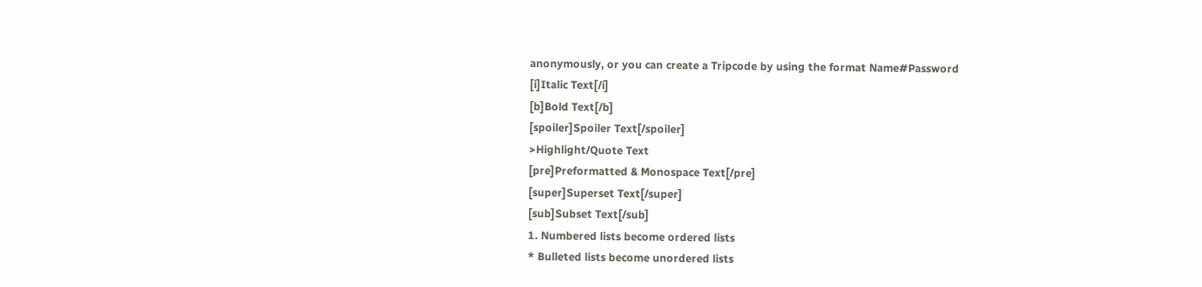anonymously, or you can create a Tripcode by using the format Name#Password
[i]Italic Text[/i]
[b]Bold Text[/b]
[spoiler]Spoiler Text[/spoiler]
>Highlight/Quote Text
[pre]Preformatted & Monospace Text[/pre]
[super]Superset Text[/super]
[sub]Subset Text[/sub]
1. Numbered lists become ordered lists
* Bulleted lists become unordered lists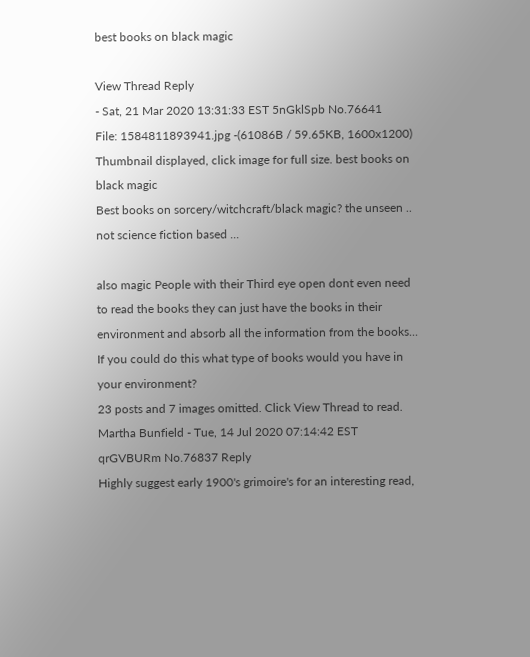best books on black magic

View Thread Reply
- Sat, 21 Mar 2020 13:31:33 EST 5nGklSpb No.76641
File: 1584811893941.jpg -(61086B / 59.65KB, 1600x1200) Thumbnail displayed, click image for full size. best books on black magic
Best books on sorcery/witchcraft/black magic? the unseen .. not science fiction based ...

also magic People with their Third eye open dont even need to read the books they can just have the books in their environment and absorb all the information from the books... If you could do this what type of books would you have in your environment?
23 posts and 7 images omitted. Click View Thread to read.
Martha Bunfield - Tue, 14 Jul 2020 07:14:42 EST qrGVBURm No.76837 Reply
Highly suggest early 1900's grimoire's for an interesting read,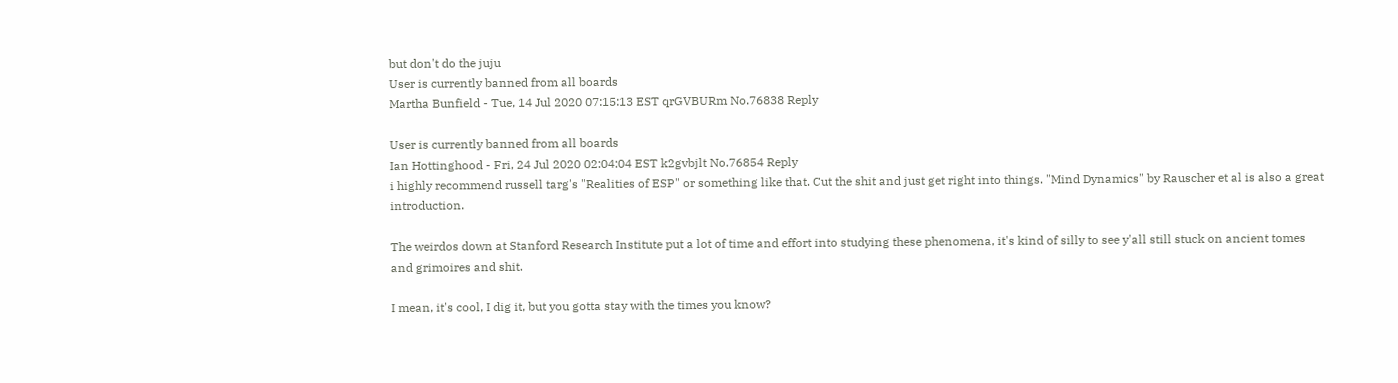but don't do the juju
User is currently banned from all boards
Martha Bunfield - Tue, 14 Jul 2020 07:15:13 EST qrGVBURm No.76838 Reply

User is currently banned from all boards
Ian Hottinghood - Fri, 24 Jul 2020 02:04:04 EST k2gvbjlt No.76854 Reply
i highly recommend russell targ's "Realities of ESP" or something like that. Cut the shit and just get right into things. "Mind Dynamics" by Rauscher et al is also a great introduction.

The weirdos down at Stanford Research Institute put a lot of time and effort into studying these phenomena, it's kind of silly to see y'all still stuck on ancient tomes and grimoires and shit.

I mean, it's cool, I dig it, but you gotta stay with the times you know?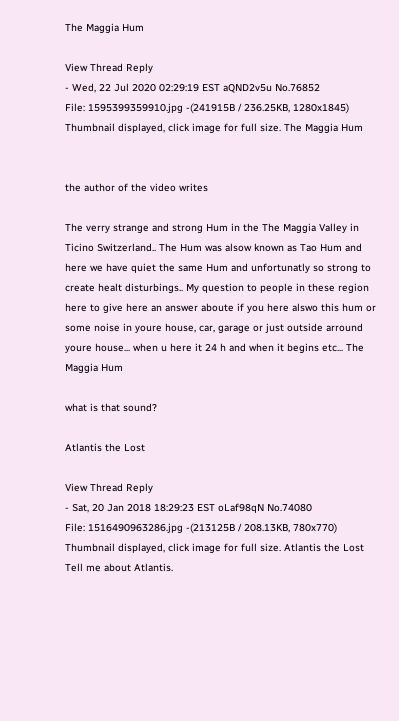The Maggia Hum

View Thread Reply
- Wed, 22 Jul 2020 02:29:19 EST aQND2v5u No.76852
File: 1595399359910.jpg -(241915B / 236.25KB, 1280x1845) Thumbnail displayed, click image for full size. The Maggia Hum


the author of the video writes

The verry strange and strong Hum in the The Maggia Valley in Ticino Switzerland.. The Hum was alsow known as Tao Hum and here we have quiet the same Hum and unfortunatly so strong to create healt disturbings.. My question to people in these region here to give here an answer aboute if you here alswo this hum or some noise in youre house, car, garage or just outside arround youre house... when u here it 24 h and when it begins etc... The Maggia Hum

what is that sound?

Atlantis the Lost

View Thread Reply
- Sat, 20 Jan 2018 18:29:23 EST oLaf98qN No.74080
File: 1516490963286.jpg -(213125B / 208.13KB, 780x770) Thumbnail displayed, click image for full size. Atlantis the Lost
Tell me about Atlantis.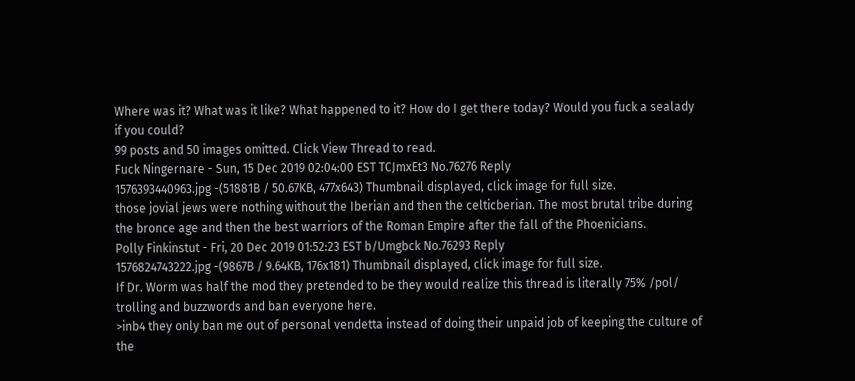Where was it? What was it like? What happened to it? How do I get there today? Would you fuck a sealady if you could?
99 posts and 50 images omitted. Click View Thread to read.
Fuck Ningernare - Sun, 15 Dec 2019 02:04:00 EST TCJmxEt3 No.76276 Reply
1576393440963.jpg -(51881B / 50.67KB, 477x643) Thumbnail displayed, click image for full size.
those jovial jews were nothing without the Iberian and then the celticberian. The most brutal tribe during the bronce age and then the best warriors of the Roman Empire after the fall of the Phoenicians.
Polly Finkinstut - Fri, 20 Dec 2019 01:52:23 EST b/Umgbck No.76293 Reply
1576824743222.jpg -(9867B / 9.64KB, 176x181) Thumbnail displayed, click image for full size.
If Dr. Worm was half the mod they pretended to be they would realize this thread is literally 75% /pol/ trolling and buzzwords and ban everyone here.
>inb4 they only ban me out of personal vendetta instead of doing their unpaid job of keeping the culture of the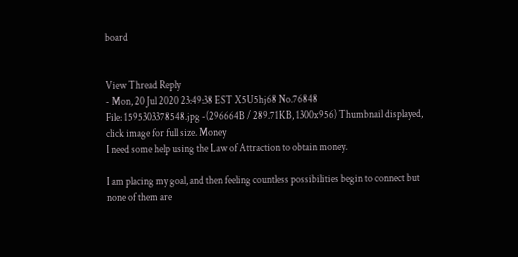board


View Thread Reply
- Mon, 20 Jul 2020 23:49:38 EST X5U5hj68 No.76848
File: 1595303378548.jpg -(296664B / 289.71KB, 1300x956) Thumbnail displayed, click image for full size. Money
I need some help using the Law of Attraction to obtain money.

I am placing my goal, and then feeling countless possibilities begin to connect but none of them are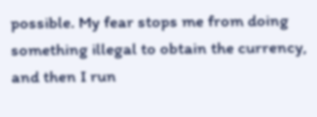possible. My fear stops me from doing something illegal to obtain the currency, and then I run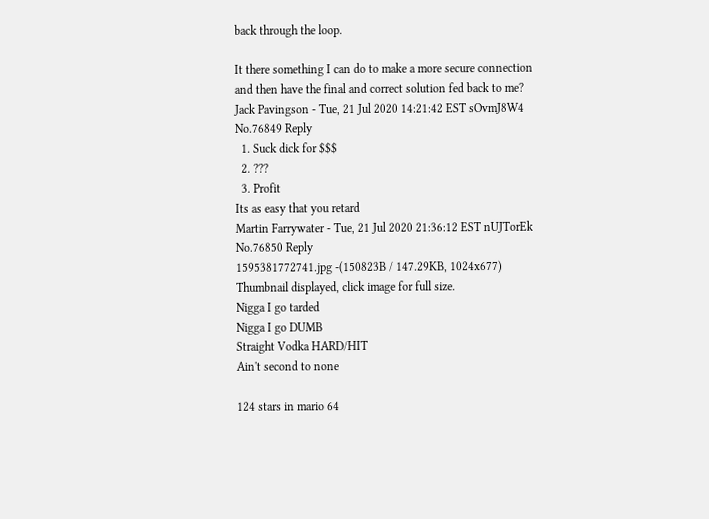back through the loop.

It there something I can do to make a more secure connection and then have the final and correct solution fed back to me?
Jack Pavingson - Tue, 21 Jul 2020 14:21:42 EST sOvmJ8W4 No.76849 Reply
  1. Suck dick for $$$
  2. ???
  3. Profit
Its as easy that you retard
Martin Farrywater - Tue, 21 Jul 2020 21:36:12 EST nUJTorEk No.76850 Reply
1595381772741.jpg -(150823B / 147.29KB, 1024x677) Thumbnail displayed, click image for full size.
Nigga I go tarded
Nigga I go DUMB
Straight Vodka HARD/HIT
Ain't second to none

124 stars in mario 64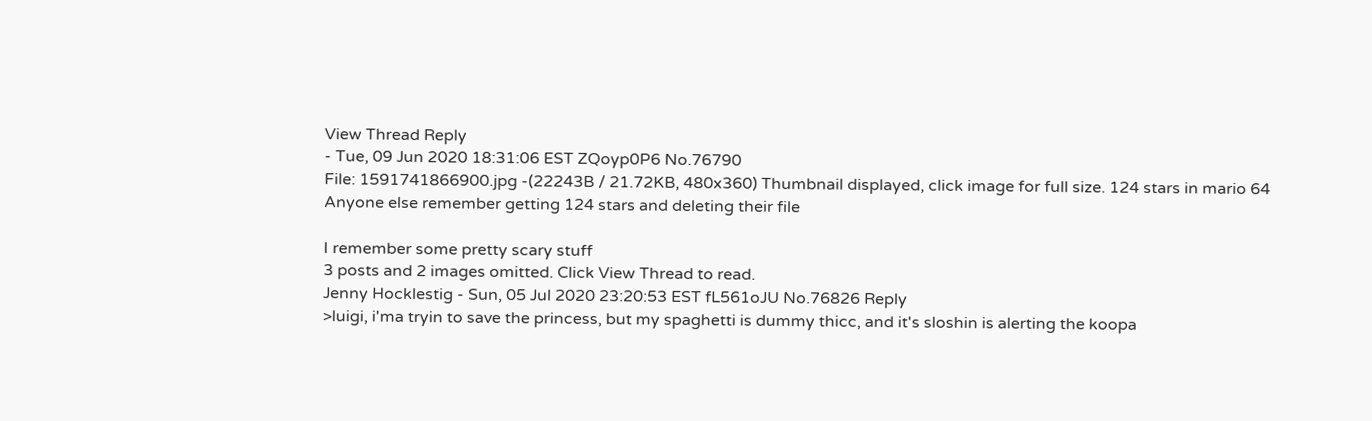View Thread Reply
- Tue, 09 Jun 2020 18:31:06 EST ZQoyp0P6 No.76790
File: 1591741866900.jpg -(22243B / 21.72KB, 480x360) Thumbnail displayed, click image for full size. 124 stars in mario 64
Anyone else remember getting 124 stars and deleting their file

I remember some pretty scary stuff
3 posts and 2 images omitted. Click View Thread to read.
Jenny Hocklestig - Sun, 05 Jul 2020 23:20:53 EST fL561oJU No.76826 Reply
>luigi, i'ma tryin to save the princess, but my spaghetti is dummy thicc, and it's sloshin is alerting the koopa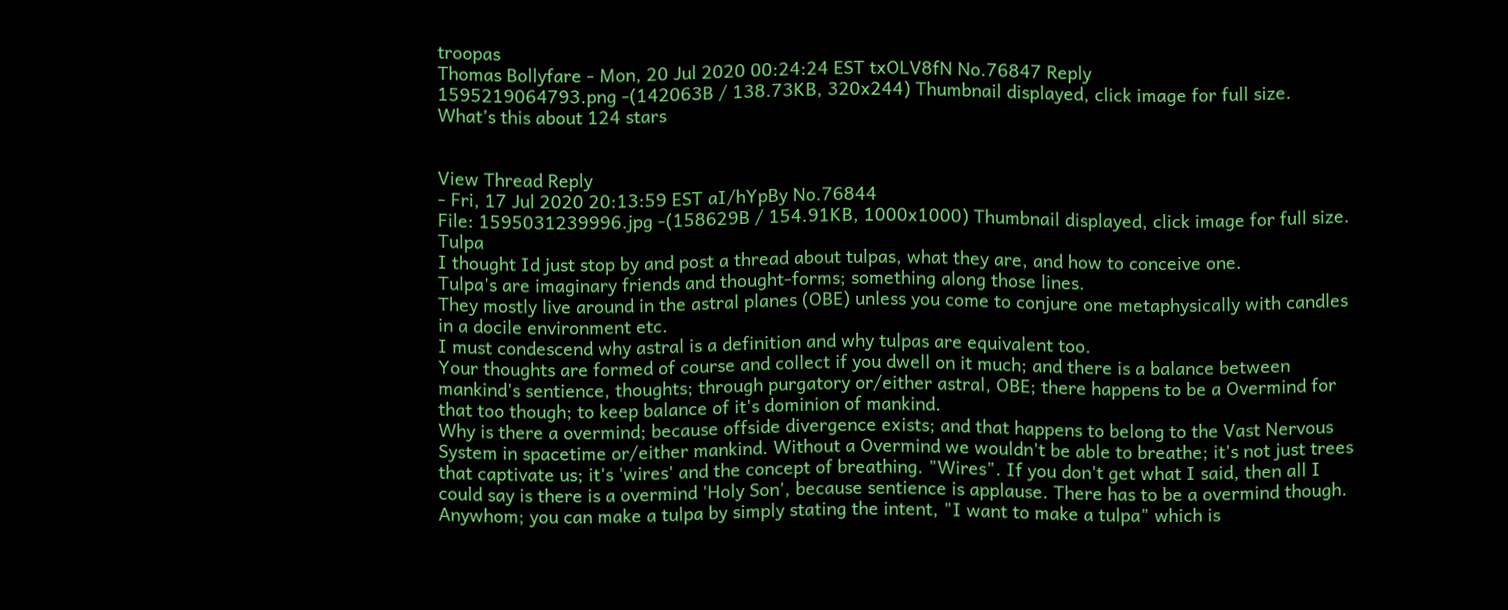troopas
Thomas Bollyfare - Mon, 20 Jul 2020 00:24:24 EST txOLV8fN No.76847 Reply
1595219064793.png -(142063B / 138.73KB, 320x244) Thumbnail displayed, click image for full size.
What’s this about 124 stars


View Thread Reply
- Fri, 17 Jul 2020 20:13:59 EST aI/hYpBy No.76844
File: 1595031239996.jpg -(158629B / 154.91KB, 1000x1000) Thumbnail displayed, click image for full size. Tulpa
I thought Id just stop by and post a thread about tulpas, what they are, and how to conceive one.
Tulpa's are imaginary friends and thought-forms; something along those lines.
They mostly live around in the astral planes (OBE) unless you come to conjure one metaphysically with candles in a docile environment etc.
I must condescend why astral is a definition and why tulpas are equivalent too.
Your thoughts are formed of course and collect if you dwell on it much; and there is a balance between mankind's sentience, thoughts; through purgatory or/either astral, OBE; there happens to be a Overmind for that too though; to keep balance of it's dominion of mankind.
Why is there a overmind; because offside divergence exists; and that happens to belong to the Vast Nervous System in spacetime or/either mankind. Without a Overmind we wouldn't be able to breathe; it's not just trees that captivate us; it's 'wires' and the concept of breathing. "Wires". If you don't get what I said, then all I could say is there is a overmind 'Holy Son', because sentience is applause. There has to be a overmind though.
Anywhom; you can make a tulpa by simply stating the intent, "I want to make a tulpa" which is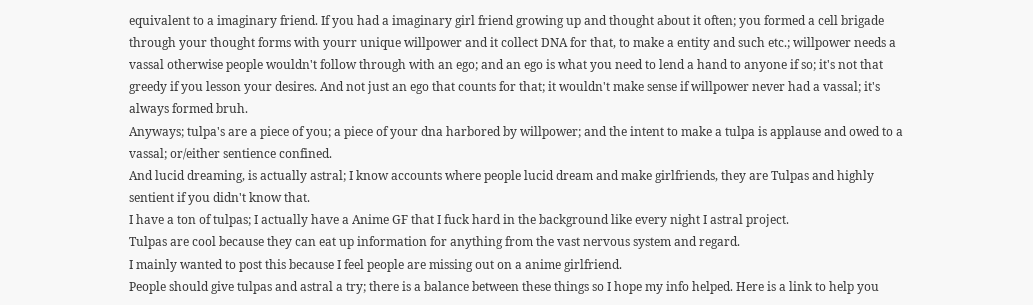equivalent to a imaginary friend. If you had a imaginary girl friend growing up and thought about it often; you formed a cell brigade through your thought forms with yourr unique willpower and it collect DNA for that, to make a entity and such etc.; willpower needs a vassal otherwise people wouldn't follow through with an ego; and an ego is what you need to lend a hand to anyone if so; it's not that greedy if you lesson your desires. And not just an ego that counts for that; it wouldn't make sense if willpower never had a vassal; it's always formed bruh.
Anyways; tulpa's are a piece of you; a piece of your dna harbored by willpower; and the intent to make a tulpa is applause and owed to a vassal; or/either sentience confined.
And lucid dreaming, is actually astral; I know accounts where people lucid dream and make girlfriends, they are Tulpas and highly sentient if you didn't know that.
I have a ton of tulpas; I actually have a Anime GF that I fuck hard in the background like every night I astral project.
Tulpas are cool because they can eat up information for anything from the vast nervous system and regard.
I mainly wanted to post this because I feel people are missing out on a anime girlfriend.
People should give tulpas and astral a try; there is a balance between these things so I hope my info helped. Here is a link to help you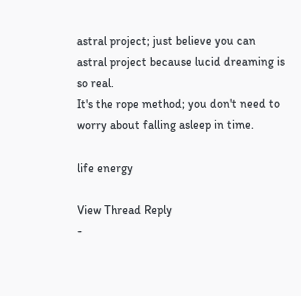astral project; just believe you can astral project because lucid dreaming is so real.
It's the rope method; you don't need to worry about falling asleep in time.

life energy

View Thread Reply
-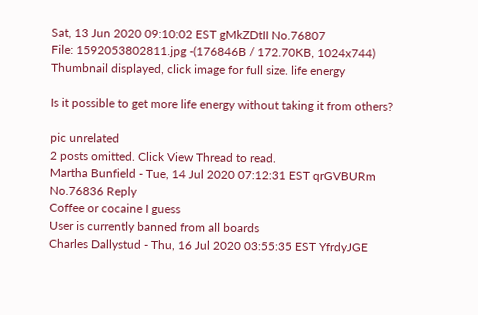Sat, 13 Jun 2020 09:10:02 EST gMkZDtII No.76807
File: 1592053802811.jpg -(176846B / 172.70KB, 1024x744) Thumbnail displayed, click image for full size. life energy

Is it possible to get more life energy without taking it from others?

pic unrelated
2 posts omitted. Click View Thread to read.
Martha Bunfield - Tue, 14 Jul 2020 07:12:31 EST qrGVBURm No.76836 Reply
Coffee or cocaine I guess
User is currently banned from all boards
Charles Dallystud - Thu, 16 Jul 2020 03:55:35 EST YfrdyJGE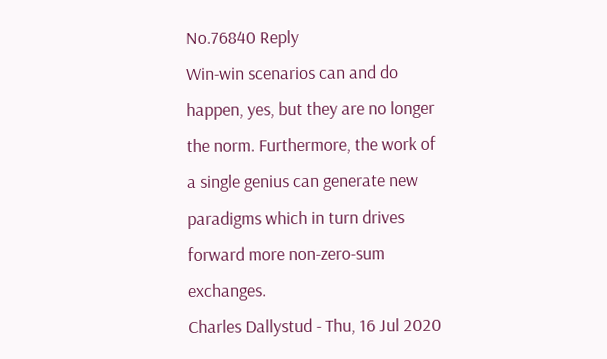No.76840 Reply
Win-win scenarios can and do happen, yes, but they are no longer the norm. Furthermore, the work of a single genius can generate new paradigms which in turn drives forward more non-zero-sum exchanges.
Charles Dallystud - Thu, 16 Jul 2020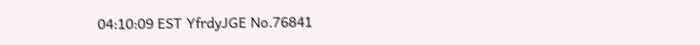04:10:09 EST YfrdyJGE No.76841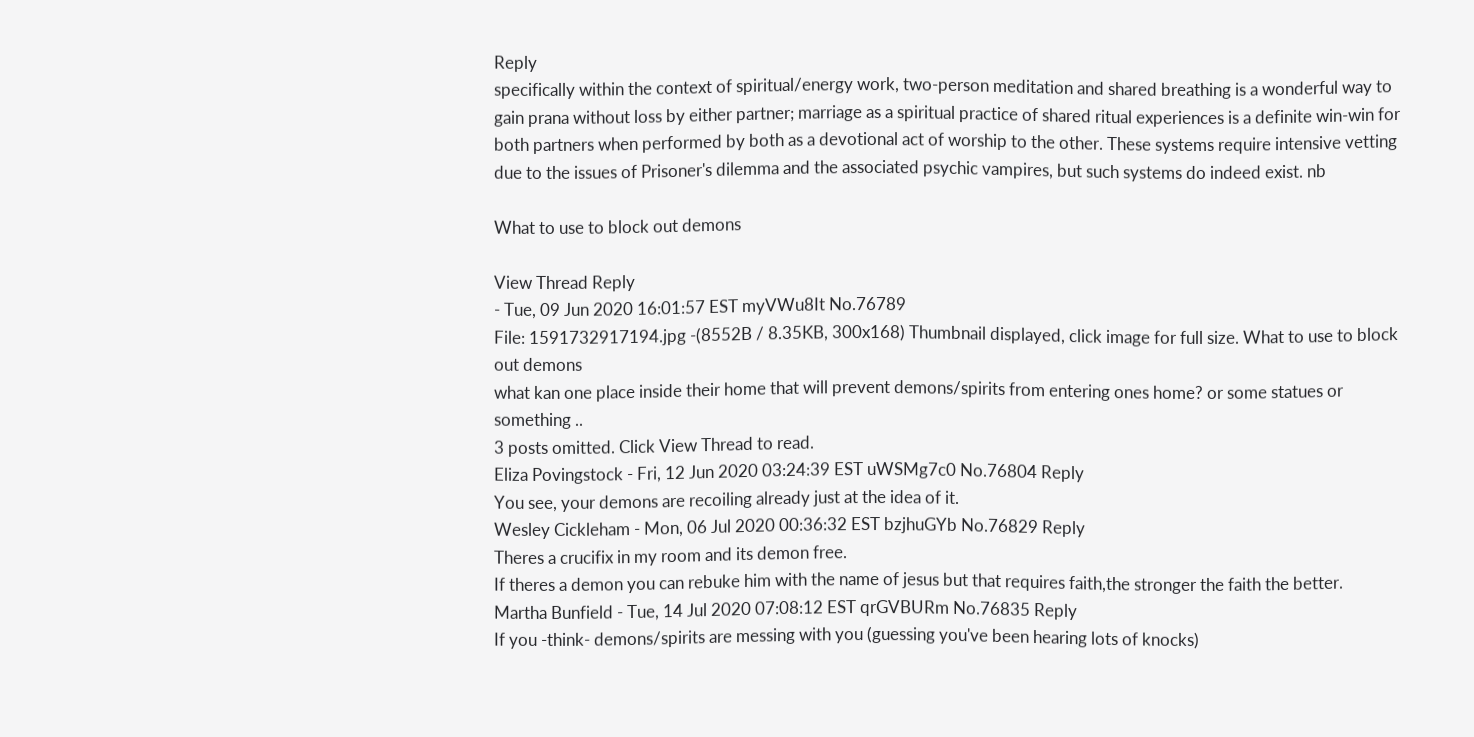Reply
specifically within the context of spiritual/energy work, two-person meditation and shared breathing is a wonderful way to gain prana without loss by either partner; marriage as a spiritual practice of shared ritual experiences is a definite win-win for both partners when performed by both as a devotional act of worship to the other. These systems require intensive vetting due to the issues of Prisoner's dilemma and the associated psychic vampires, but such systems do indeed exist. nb

What to use to block out demons

View Thread Reply
- Tue, 09 Jun 2020 16:01:57 EST myVWu8It No.76789
File: 1591732917194.jpg -(8552B / 8.35KB, 300x168) Thumbnail displayed, click image for full size. What to use to block out demons
what kan one place inside their home that will prevent demons/spirits from entering ones home? or some statues or something ..
3 posts omitted. Click View Thread to read.
Eliza Povingstock - Fri, 12 Jun 2020 03:24:39 EST uWSMg7c0 No.76804 Reply
You see, your demons are recoiling already just at the idea of it.
Wesley Cickleham - Mon, 06 Jul 2020 00:36:32 EST bzjhuGYb No.76829 Reply
Theres a crucifix in my room and its demon free.
If theres a demon you can rebuke him with the name of jesus but that requires faith,the stronger the faith the better.
Martha Bunfield - Tue, 14 Jul 2020 07:08:12 EST qrGVBURm No.76835 Reply
If you -think- demons/spirits are messing with you (guessing you've been hearing lots of knocks)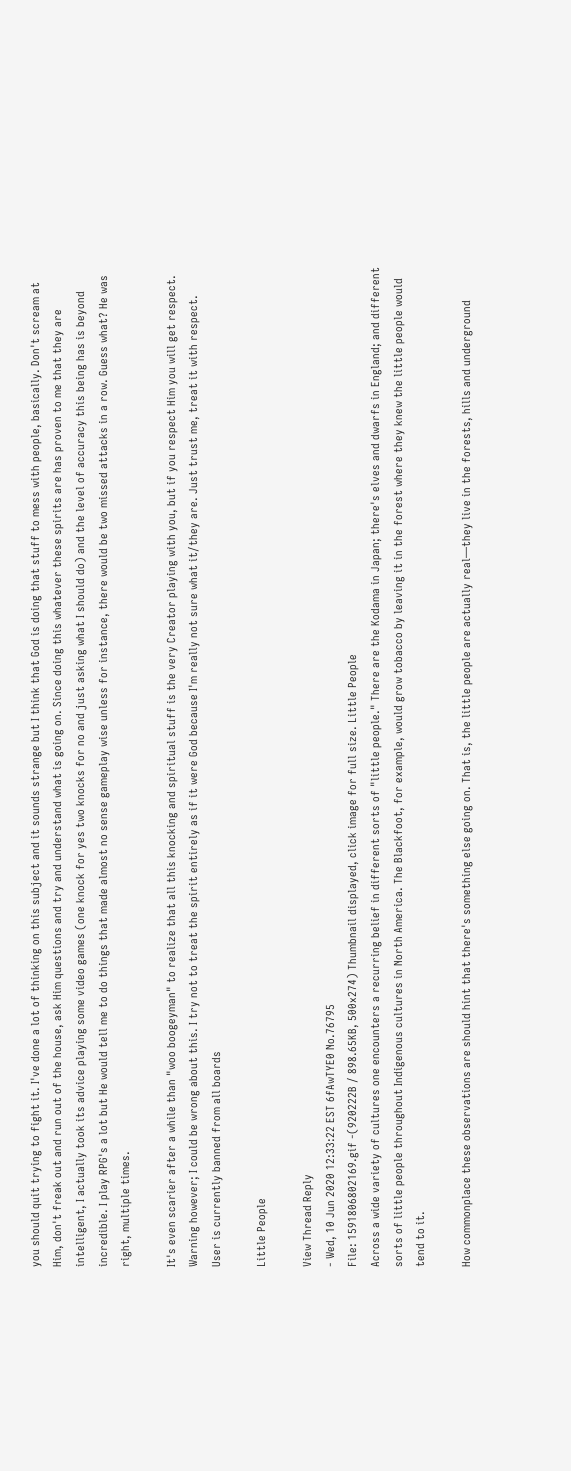you should quit trying to fight it. I've done a lot of thinking on this subject and it sounds strange but I think that God is doing that stuff to mess with people, basically. Don't scream at Him, don't freak out and run out of the house, ask Him questions and try and understand what is going on. Since doing this whatever these spirits are has proven to me that they are intelligent, I actually took its advice playing some video games (one knock for yes two knocks for no and just asking what I should do) and the level of accuracy this being has is beyond incredible. I play RPG's a lot but He would tell me to do things that made almost no sense gameplay wise unless for instance, there would be two missed attacks in a row. Guess what? He was right, multiple times.

It's even scarier after a while than "woo boogeyman" to realize that all this knocking and spiritual stuff is the very Creator playing with you, but if you respect Him you will get respect. Warning however; I could be wrong about this. I try not to treat the spirit entirely as if it were God because I'm really not sure what it/they are. Just trust me, treat it with respect.
User is currently banned from all boards

Little People

View Thread Reply
- Wed, 10 Jun 2020 12:33:22 EST 6fAwTYE0 No.76795
File: 1591806802169.gif -(920222B / 898.65KB, 500x274) Thumbnail displayed, click image for full size. Little People
Across a wide variety of cultures one encounters a recurring belief in different sorts of "little people." There are the Kodama in Japan; there's elves and dwarfs in England; and different sorts of little people throughout Indigenous cultures in North America. The Blackfoot, for example, would grow tobacco by leaving it in the forest where they knew the little people would tend to it.

How commonplace these observations are should hint that there's something else going on. That is, the little people are actually real—they live in the forests, hills and underground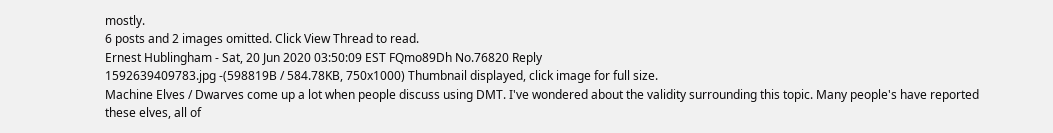mostly.
6 posts and 2 images omitted. Click View Thread to read.
Ernest Hublingham - Sat, 20 Jun 2020 03:50:09 EST FQmo89Dh No.76820 Reply
1592639409783.jpg -(598819B / 584.78KB, 750x1000) Thumbnail displayed, click image for full size.
Machine Elves / Dwarves come up a lot when people discuss using DMT. I've wondered about the validity surrounding this topic. Many people's have reported these elves, all of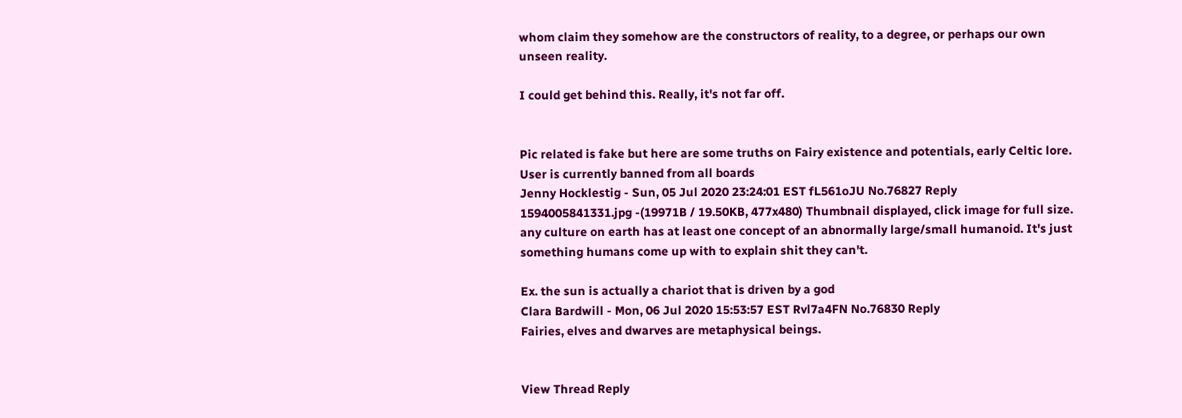whom claim they somehow are the constructors of reality, to a degree, or perhaps our own unseen reality.

I could get behind this. Really, it's not far off.


Pic related is fake but here are some truths on Fairy existence and potentials, early Celtic lore.
User is currently banned from all boards
Jenny Hocklestig - Sun, 05 Jul 2020 23:24:01 EST fL561oJU No.76827 Reply
1594005841331.jpg -(19971B / 19.50KB, 477x480) Thumbnail displayed, click image for full size.
any culture on earth has at least one concept of an abnormally large/small humanoid. It's just something humans come up with to explain shit they can't.

Ex. the sun is actually a chariot that is driven by a god
Clara Bardwill - Mon, 06 Jul 2020 15:53:57 EST Rvl7a4FN No.76830 Reply
Fairies, elves and dwarves are metaphysical beings.


View Thread Reply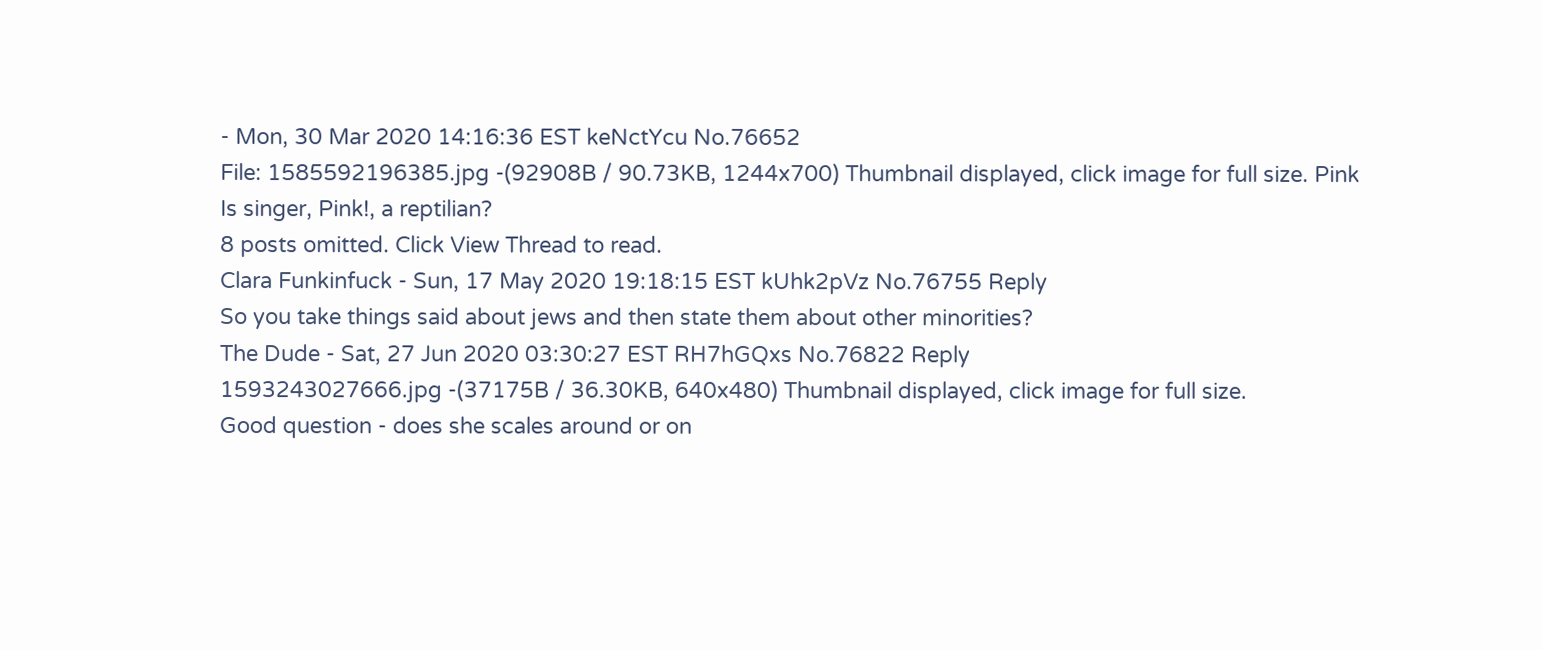- Mon, 30 Mar 2020 14:16:36 EST keNctYcu No.76652
File: 1585592196385.jpg -(92908B / 90.73KB, 1244x700) Thumbnail displayed, click image for full size. Pink
Is singer, Pink!, a reptilian?
8 posts omitted. Click View Thread to read.
Clara Funkinfuck - Sun, 17 May 2020 19:18:15 EST kUhk2pVz No.76755 Reply
So you take things said about jews and then state them about other minorities?
The Dude - Sat, 27 Jun 2020 03:30:27 EST RH7hGQxs No.76822 Reply
1593243027666.jpg -(37175B / 36.30KB, 640x480) Thumbnail displayed, click image for full size.
Good question - does she scales around or on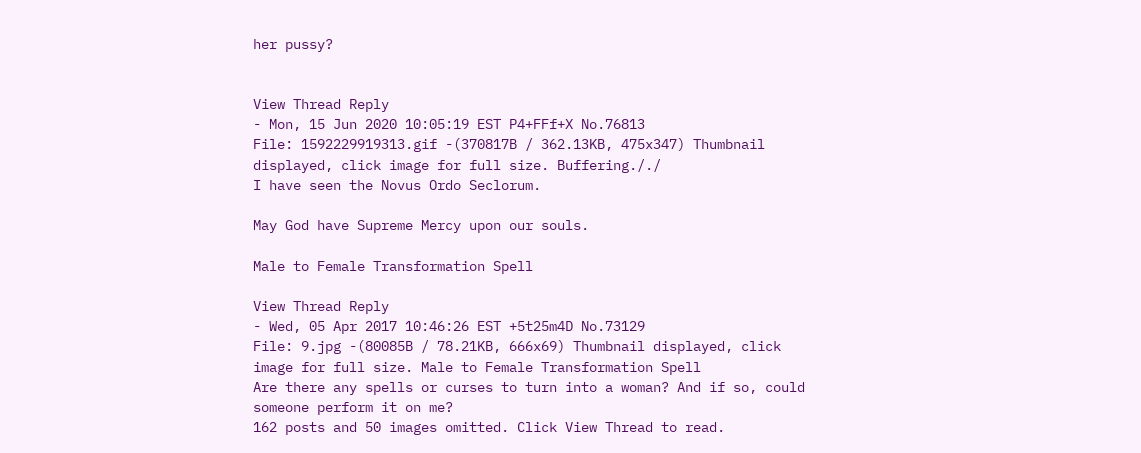her pussy?


View Thread Reply
- Mon, 15 Jun 2020 10:05:19 EST P4+FFf+X No.76813
File: 1592229919313.gif -(370817B / 362.13KB, 475x347) Thumbnail displayed, click image for full size. Buffering././
I have seen the Novus Ordo Seclorum.

May God have Supreme Mercy upon our souls.

Male to Female Transformation Spell

View Thread Reply
- Wed, 05 Apr 2017 10:46:26 EST +5t25m4D No.73129
File: 9.jpg -(80085B / 78.21KB, 666x69) Thumbnail displayed, click image for full size. Male to Female Transformation Spell
Are there any spells or curses to turn into a woman? And if so, could someone perform it on me?
162 posts and 50 images omitted. Click View Thread to read.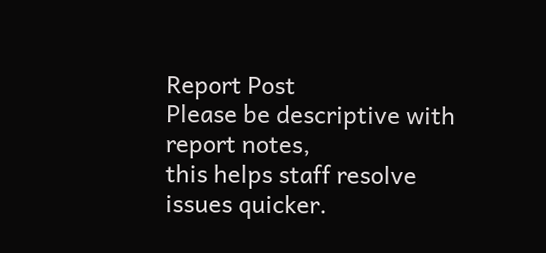Report Post
Please be descriptive with report notes,
this helps staff resolve issues quicker.